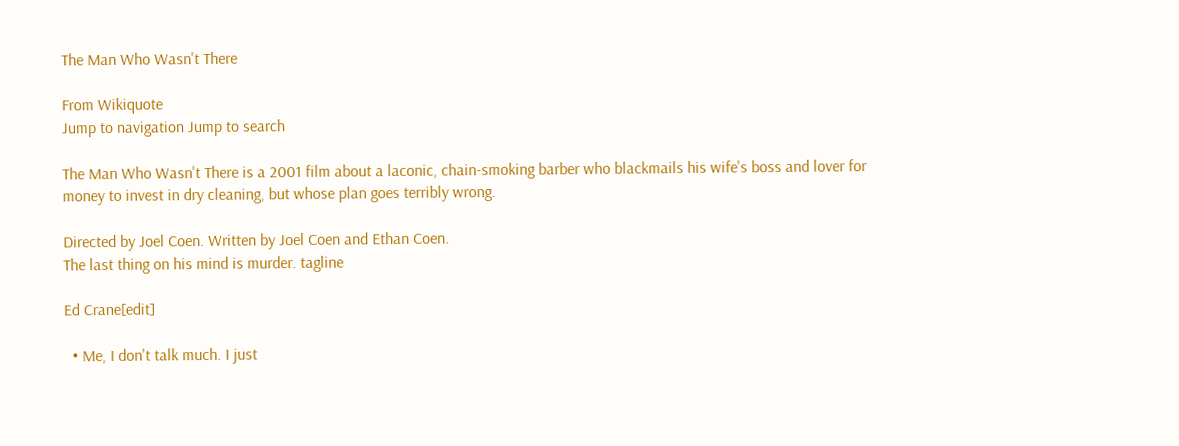The Man Who Wasn't There

From Wikiquote
Jump to navigation Jump to search

The Man Who Wasn't There is a 2001 film about a laconic, chain-smoking barber who blackmails his wife's boss and lover for money to invest in dry cleaning, but whose plan goes terribly wrong.

Directed by Joel Coen. Written by Joel Coen and Ethan Coen.
The last thing on his mind is murder. tagline

Ed Crane[edit]

  • Me, I don't talk much. I just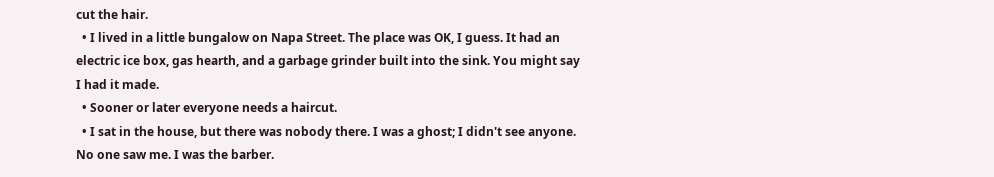cut the hair.
  • I lived in a little bungalow on Napa Street. The place was OK, I guess. It had an electric ice box, gas hearth, and a garbage grinder built into the sink. You might say I had it made.
  • Sooner or later everyone needs a haircut.
  • I sat in the house, but there was nobody there. I was a ghost; I didn't see anyone. No one saw me. I was the barber.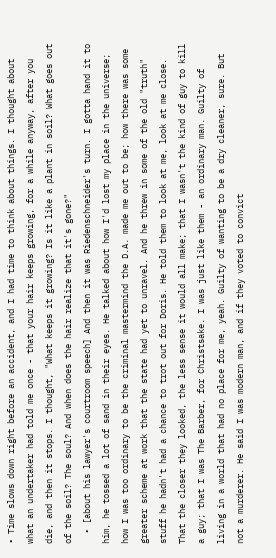• Time slows down right before an accident, and I had time to think about things. I thought about what an undertaker had told me once - that your hair keeps growing, for a while anyway, after you die, and then it stops. I thought, "What keeps it growing? Is it like a plant in soil? What goes out of the soil? The soul? And when does the hair realize that it's gone?"
  • [about his lawyer's courtroom speech] And then it was Riedenschneider's turn. I gotta hand it to him, he tossed a lot of sand in their eyes. He talked about how I'd lost my place in the universe; how I was too ordinary to be the criminal mastermind the D.A. made me out to be; how there was some greater scheme at work that the state had yet to unravel. And he threw in some of the old "truth" stuff he hadn't had a chance to trot out for Doris. He told them to look at me, look at me close. That the closer they looked, the less sense it would all make; that I wasn't the kind of guy to kill a guy; that I was The Barber, for Christsake. I was just like them - an ordinary man. Guilty of living in a world that had no place for me, yeah. Guilty of wanting to be a dry cleaner, sure. But not a murderer. He said I was modern man, and if they voted to convict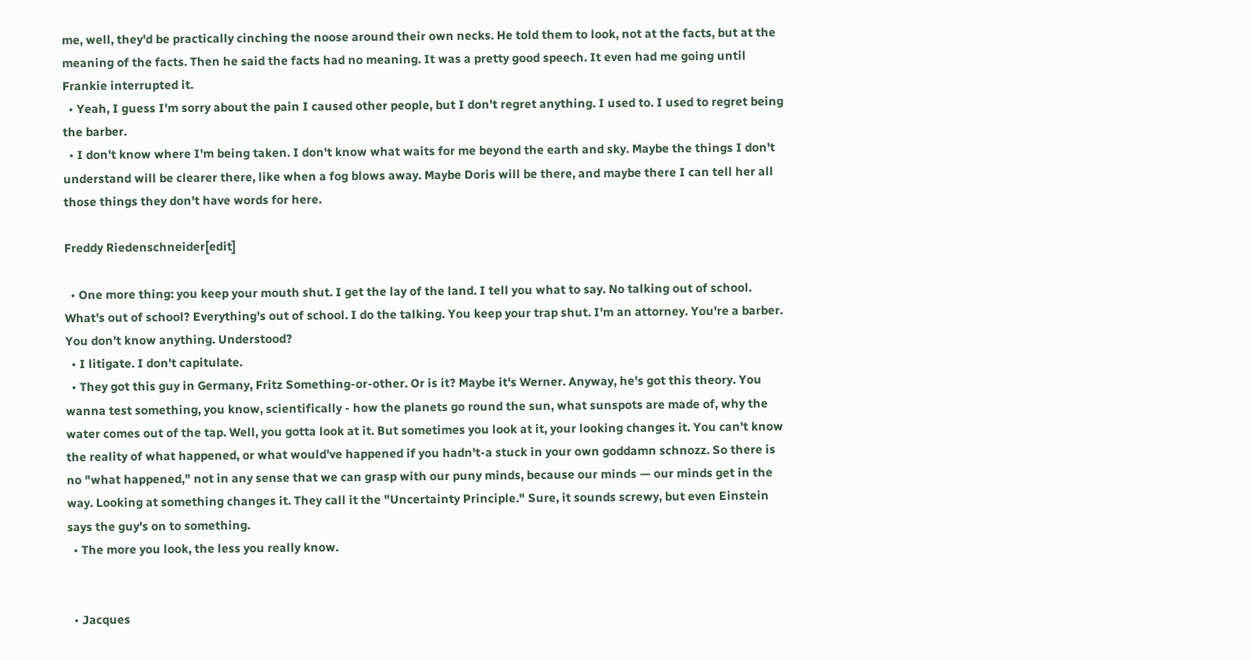me, well, they'd be practically cinching the noose around their own necks. He told them to look, not at the facts, but at the meaning of the facts. Then he said the facts had no meaning. It was a pretty good speech. It even had me going until Frankie interrupted it.
  • Yeah, I guess I'm sorry about the pain I caused other people, but I don't regret anything. I used to. I used to regret being the barber.
  • I don't know where I'm being taken. I don't know what waits for me beyond the earth and sky. Maybe the things I don't understand will be clearer there, like when a fog blows away. Maybe Doris will be there, and maybe there I can tell her all those things they don't have words for here.

Freddy Riedenschneider[edit]

  • One more thing: you keep your mouth shut. I get the lay of the land. I tell you what to say. No talking out of school. What's out of school? Everything's out of school. I do the talking. You keep your trap shut. I'm an attorney. You're a barber. You don't know anything. Understood?
  • I litigate. I don't capitulate.
  • They got this guy in Germany, Fritz Something-or-other. Or is it? Maybe it's Werner. Anyway, he's got this theory. You wanna test something, you know, scientifically - how the planets go round the sun, what sunspots are made of, why the water comes out of the tap. Well, you gotta look at it. But sometimes you look at it, your looking changes it. You can't know the reality of what happened, or what would've happened if you hadn't-a stuck in your own goddamn schnozz. So there is no "what happened," not in any sense that we can grasp with our puny minds, because our minds — our minds get in the way. Looking at something changes it. They call it the "Uncertainty Principle." Sure, it sounds screwy, but even Einstein says the guy's on to something.
  • The more you look, the less you really know.


  • Jacques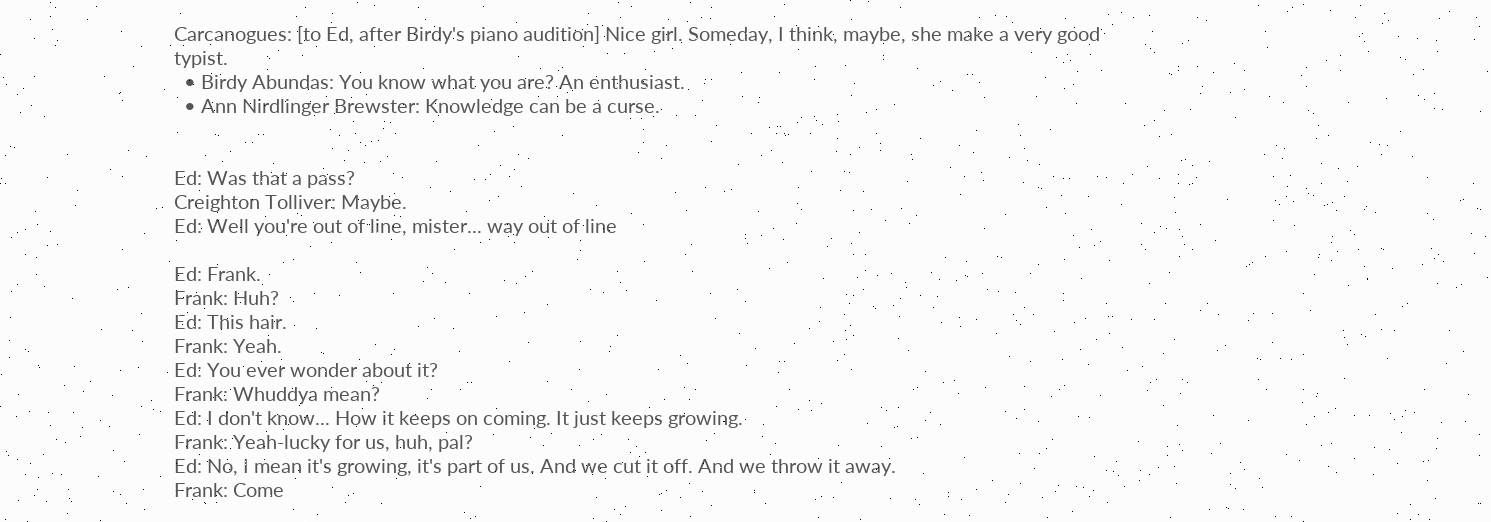Carcanogues: [to Ed, after Birdy's piano audition] Nice girl. Someday, I think, maybe, she make a very good typist.
  • Birdy Abundas: You know what you are? An enthusiast.
  • Ann Nirdlinger Brewster: Knowledge can be a curse.


Ed: Was that a pass?
Creighton Tolliver: Maybe.
Ed: Well you're out of line, mister... way out of line

Ed: Frank.
Frank: Huh?
Ed: This hair.
Frank: Yeah.
Ed: You ever wonder about it?
Frank: Whuddya mean?
Ed: I don't know... How it keeps on coming. It just keeps growing.
Frank: Yeah-lucky for us, huh, pal?
Ed: No, I mean it's growing, it's part of us. And we cut it off. And we throw it away.
Frank: Come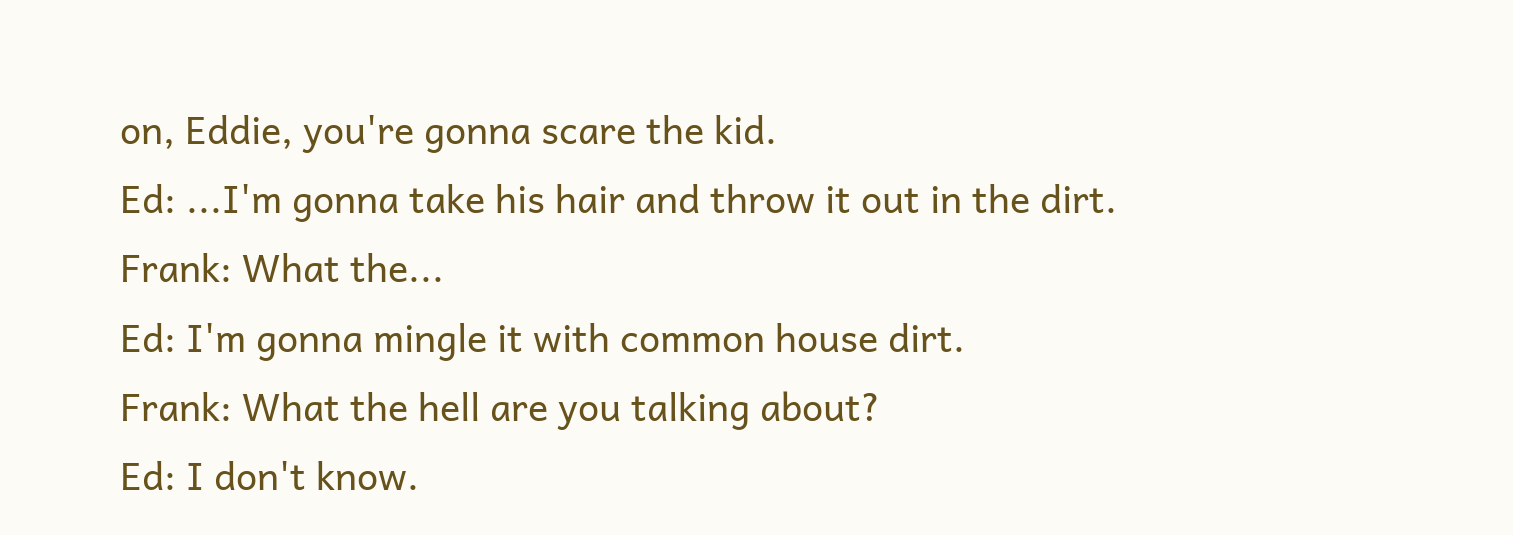on, Eddie, you're gonna scare the kid.
Ed: ...I'm gonna take his hair and throw it out in the dirt.
Frank: What the...
Ed: I'm gonna mingle it with common house dirt.
Frank: What the hell are you talking about?
Ed: I don't know.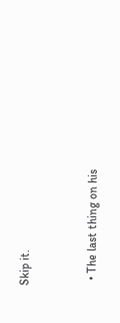Skip it.


  • The last thing on his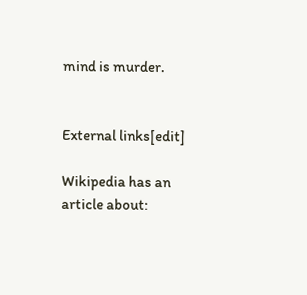mind is murder.


External links[edit]

Wikipedia has an article about: